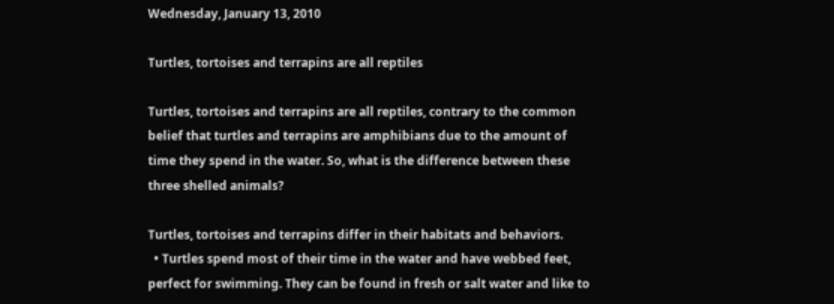Wednesday, January 13, 2010

Turtles, tortoises and terrapins are all reptiles

Turtles, tortoises and terrapins are all reptiles, contrary to the common belief that turtles and terrapins are amphibians due to the amount of time they spend in the water. So, what is the difference between these three shelled animals?

Turtles, tortoises and terrapins differ in their habitats and behaviors.
  • Turtles spend most of their time in the water and have webbed feet, perfect for swimming. They can be found in fresh or salt water and like to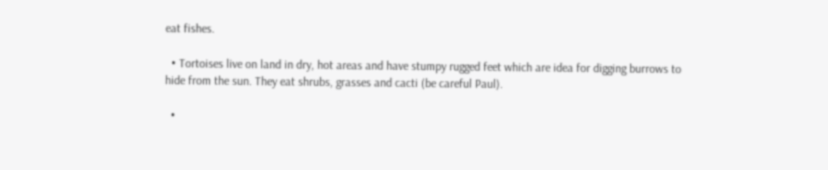eat fishes.

  • Tortoises live on land in dry, hot areas and have stumpy rugged feet which are idea for digging burrows to hide from the sun. They eat shrubs, grasses and cacti (be careful Paul).

  •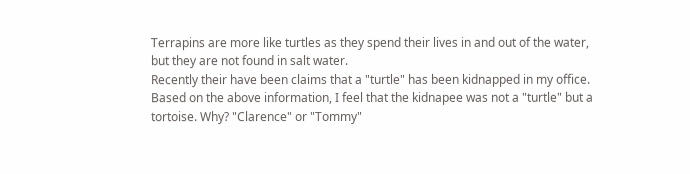Terrapins are more like turtles as they spend their lives in and out of the water, but they are not found in salt water.
Recently their have been claims that a "turtle" has been kidnapped in my office. Based on the above information, I feel that the kidnapee was not a "turtle" but a tortoise. Why? "Clarence" or "Tommy"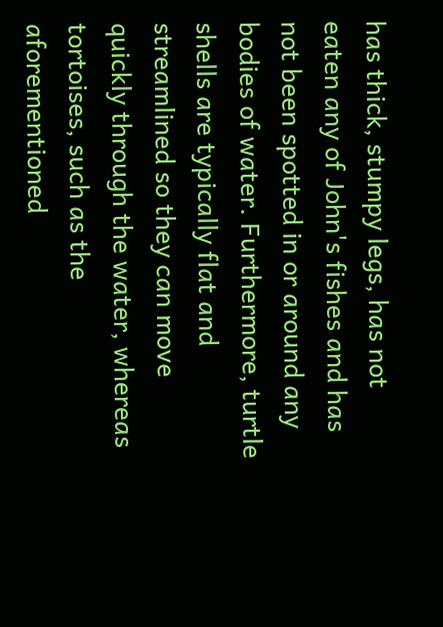has thick, stumpy legs, has not eaten any of John's fishes and has not been spotted in or around any bodies of water. Furthermore, turtle shells are typically flat and streamlined so they can move quickly through the water, whereas tortoises, such as the aforementioned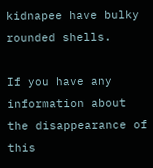kidnapee have bulky rounded shells.

If you have any information about the disappearance of this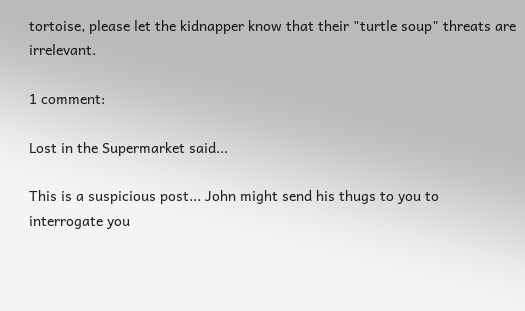tortoise, please let the kidnapper know that their "turtle soup" threats are irrelevant.

1 comment:

Lost in the Supermarket said...

This is a suspicious post... John might send his thugs to you to interrogate you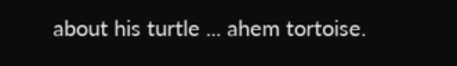about his turtle ... ahem tortoise.